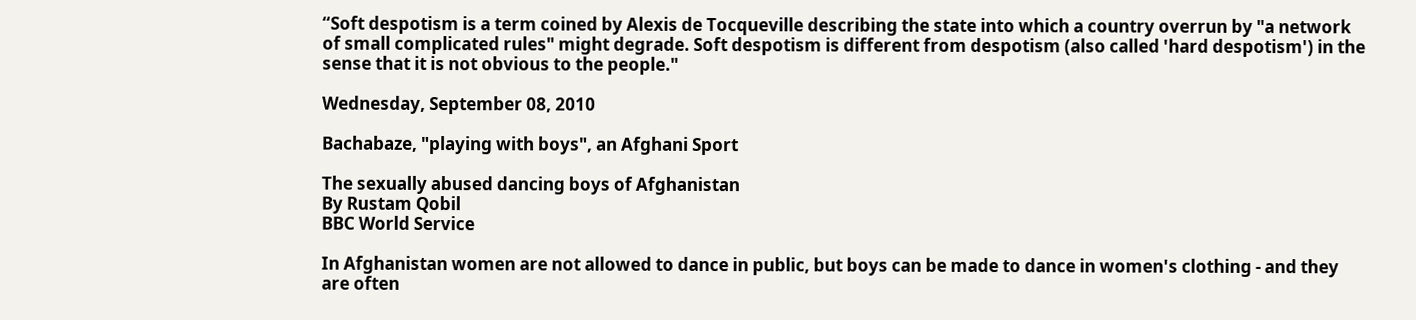“Soft despotism is a term coined by Alexis de Tocqueville describing the state into which a country overrun by "a network of small complicated rules" might degrade. Soft despotism is different from despotism (also called 'hard despotism') in the sense that it is not obvious to the people."

Wednesday, September 08, 2010

Bachabaze, "playing with boys", an Afghani Sport

The sexually abused dancing boys of Afghanistan
By Rustam Qobil
BBC World Service

In Afghanistan women are not allowed to dance in public, but boys can be made to dance in women's clothing - and they are often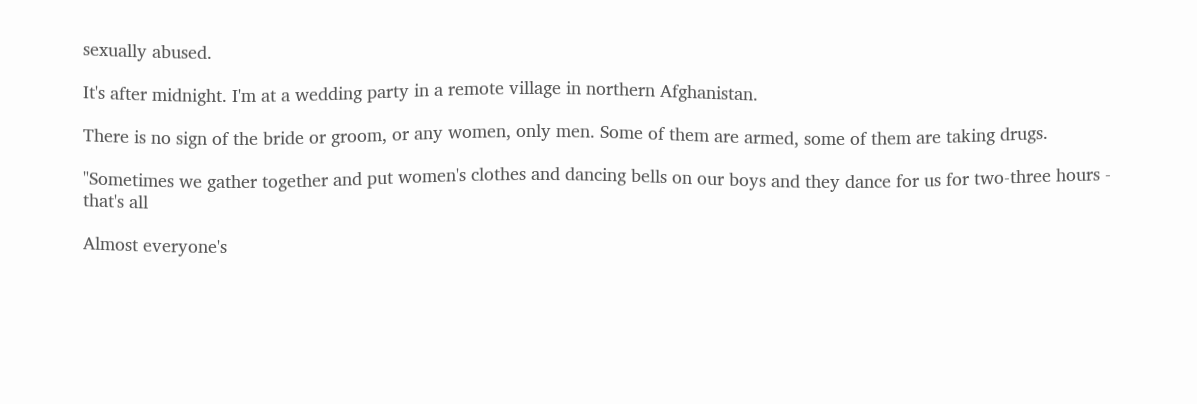sexually abused.

It's after midnight. I'm at a wedding party in a remote village in northern Afghanistan.

There is no sign of the bride or groom, or any women, only men. Some of them are armed, some of them are taking drugs.

"Sometimes we gather together and put women's clothes and dancing bells on our boys and they dance for us for two-three hours - that's all

Almost everyone's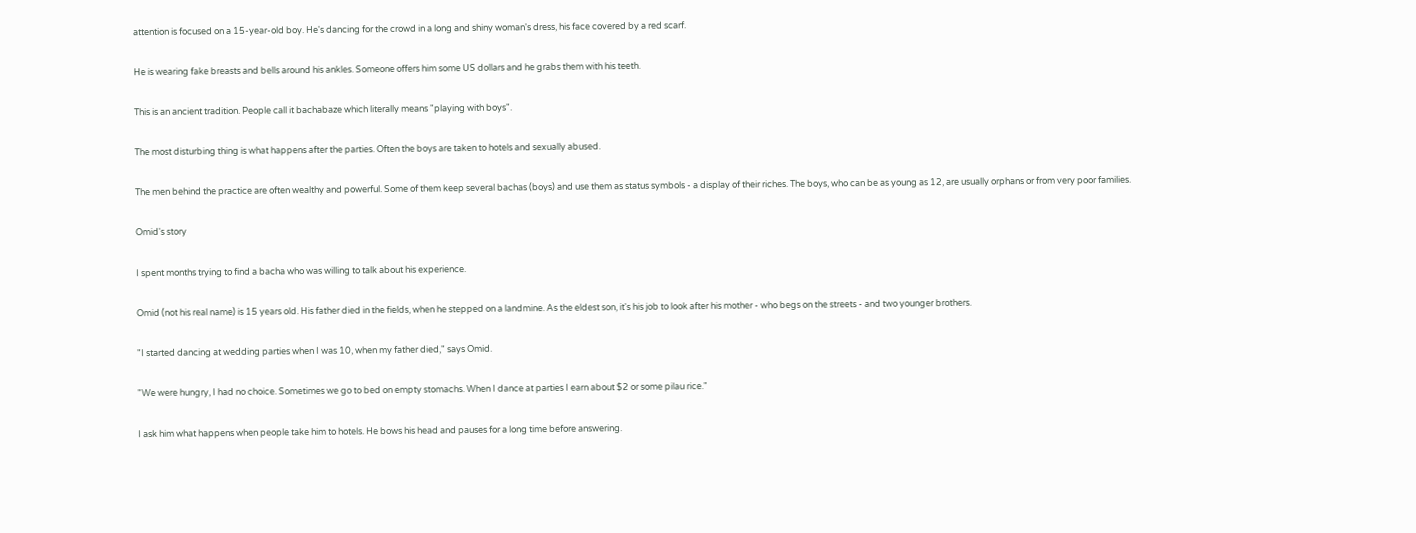attention is focused on a 15-year-old boy. He's dancing for the crowd in a long and shiny woman's dress, his face covered by a red scarf.

He is wearing fake breasts and bells around his ankles. Someone offers him some US dollars and he grabs them with his teeth.

This is an ancient tradition. People call it bachabaze which literally means "playing with boys".

The most disturbing thing is what happens after the parties. Often the boys are taken to hotels and sexually abused.

The men behind the practice are often wealthy and powerful. Some of them keep several bachas (boys) and use them as status symbols - a display of their riches. The boys, who can be as young as 12, are usually orphans or from very poor families.

Omid's story

I spent months trying to find a bacha who was willing to talk about his experience.

Omid (not his real name) is 15 years old. His father died in the fields, when he stepped on a landmine. As the eldest son, it's his job to look after his mother - who begs on the streets - and two younger brothers.

"I started dancing at wedding parties when I was 10, when my father died," says Omid.

"We were hungry, I had no choice. Sometimes we go to bed on empty stomachs. When I dance at parties I earn about $2 or some pilau rice."

I ask him what happens when people take him to hotels. He bows his head and pauses for a long time before answering.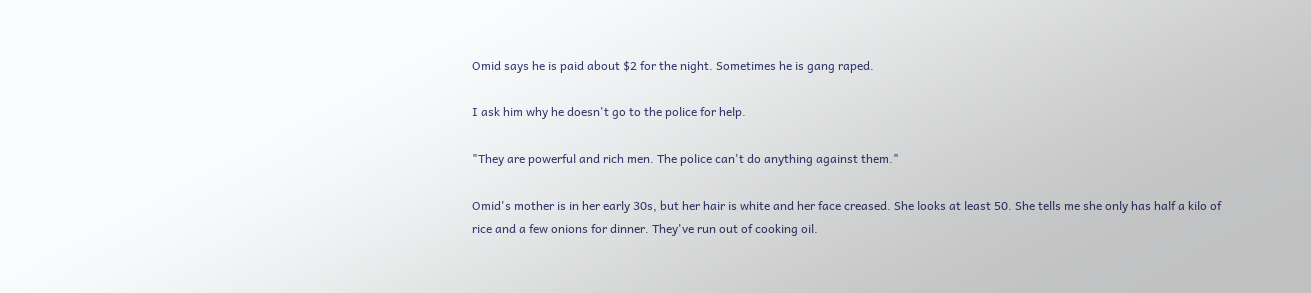Omid says he is paid about $2 for the night. Sometimes he is gang raped.

I ask him why he doesn't go to the police for help.

"They are powerful and rich men. The police can't do anything against them."

Omid's mother is in her early 30s, but her hair is white and her face creased. She looks at least 50. She tells me she only has half a kilo of rice and a few onions for dinner. They've run out of cooking oil.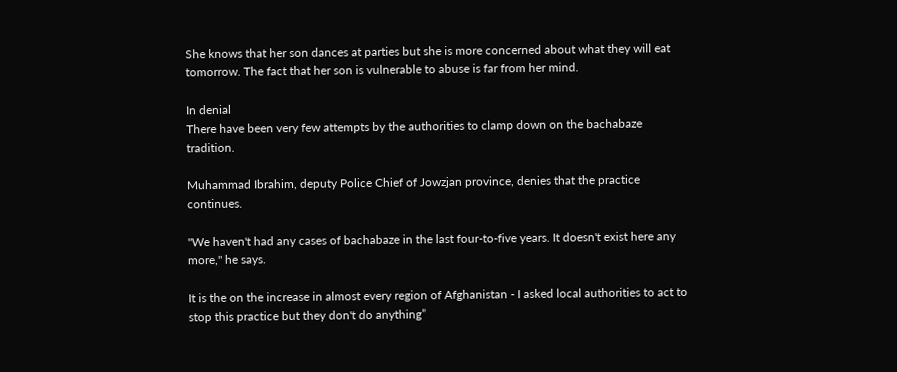She knows that her son dances at parties but she is more concerned about what they will eat tomorrow. The fact that her son is vulnerable to abuse is far from her mind.

In denial
There have been very few attempts by the authorities to clamp down on the bachabaze tradition.

Muhammad Ibrahim, deputy Police Chief of Jowzjan province, denies that the practice continues.

"We haven't had any cases of bachabaze in the last four-to-five years. It doesn't exist here any more," he says.

It is the on the increase in almost every region of Afghanistan - I asked local authorities to act to stop this practice but they don't do anything”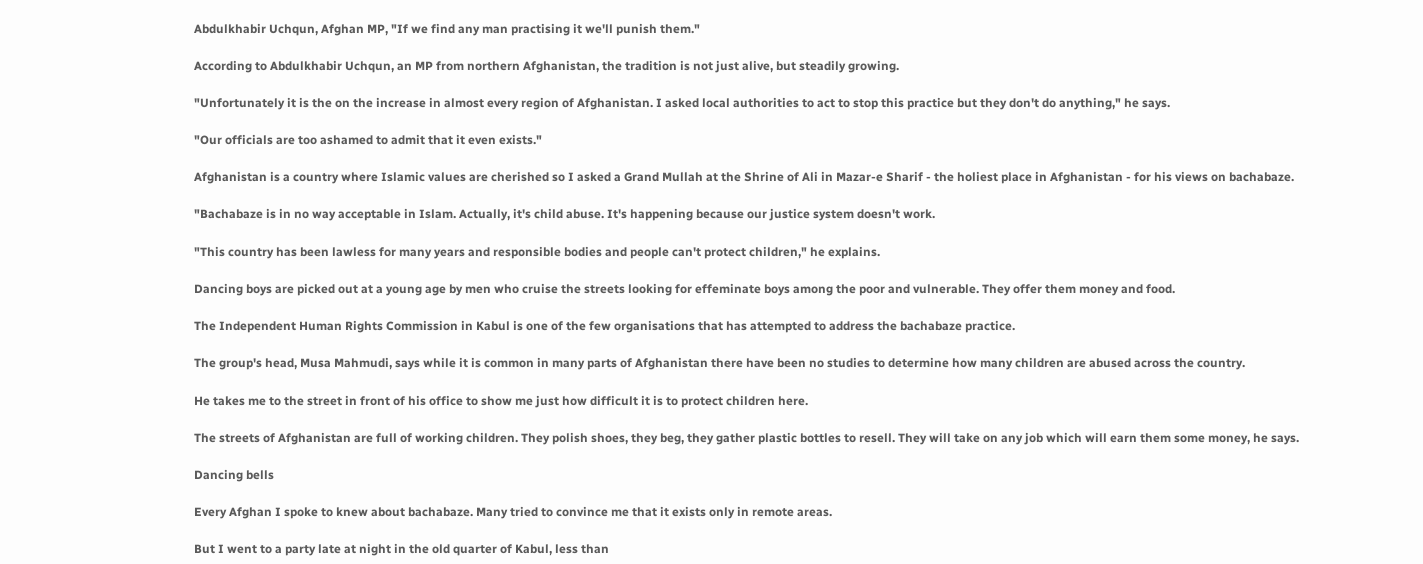Abdulkhabir Uchqun, Afghan MP, "If we find any man practising it we'll punish them."

According to Abdulkhabir Uchqun, an MP from northern Afghanistan, the tradition is not just alive, but steadily growing.

"Unfortunately it is the on the increase in almost every region of Afghanistan. I asked local authorities to act to stop this practice but they don't do anything," he says.

"Our officials are too ashamed to admit that it even exists."

Afghanistan is a country where Islamic values are cherished so I asked a Grand Mullah at the Shrine of Ali in Mazar-e Sharif - the holiest place in Afghanistan - for his views on bachabaze.

"Bachabaze is in no way acceptable in Islam. Actually, it's child abuse. It's happening because our justice system doesn't work.

"This country has been lawless for many years and responsible bodies and people can't protect children," he explains.

Dancing boys are picked out at a young age by men who cruise the streets looking for effeminate boys among the poor and vulnerable. They offer them money and food.

The Independent Human Rights Commission in Kabul is one of the few organisations that has attempted to address the bachabaze practice.

The group's head, Musa Mahmudi, says while it is common in many parts of Afghanistan there have been no studies to determine how many children are abused across the country.

He takes me to the street in front of his office to show me just how difficult it is to protect children here.

The streets of Afghanistan are full of working children. They polish shoes, they beg, they gather plastic bottles to resell. They will take on any job which will earn them some money, he says.

Dancing bells

Every Afghan I spoke to knew about bachabaze. Many tried to convince me that it exists only in remote areas.

But I went to a party late at night in the old quarter of Kabul, less than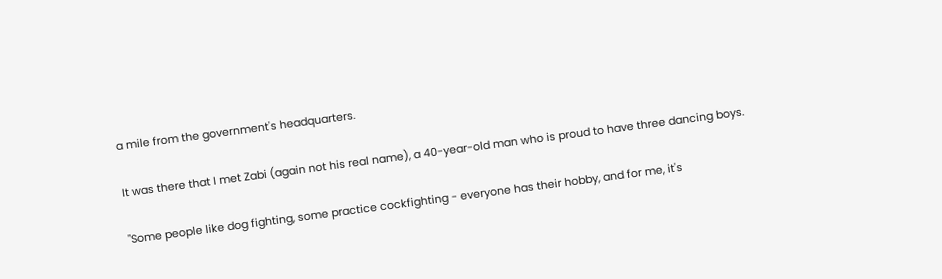a mile from the government's headquarters.

It was there that I met Zabi (again not his real name), a 40-year-old man who is proud to have three dancing boys.

"Some people like dog fighting, some practice cockfighting - everyone has their hobby, and for me, it's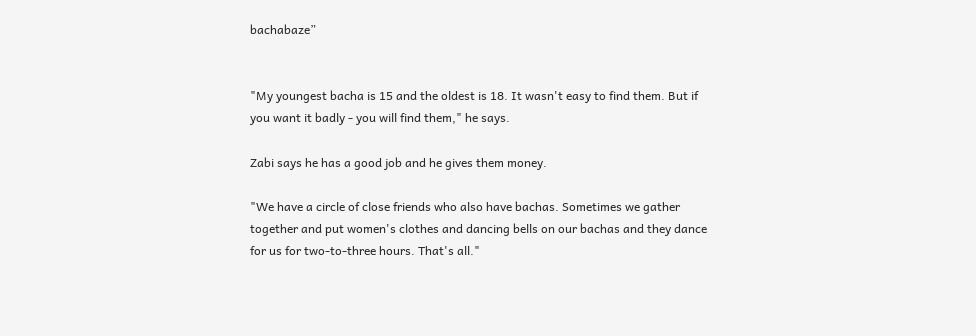bachabaze”


"My youngest bacha is 15 and the oldest is 18. It wasn't easy to find them. But if you want it badly - you will find them," he says.

Zabi says he has a good job and he gives them money.

"We have a circle of close friends who also have bachas. Sometimes we gather together and put women's clothes and dancing bells on our bachas and they dance for us for two-to-three hours. That's all."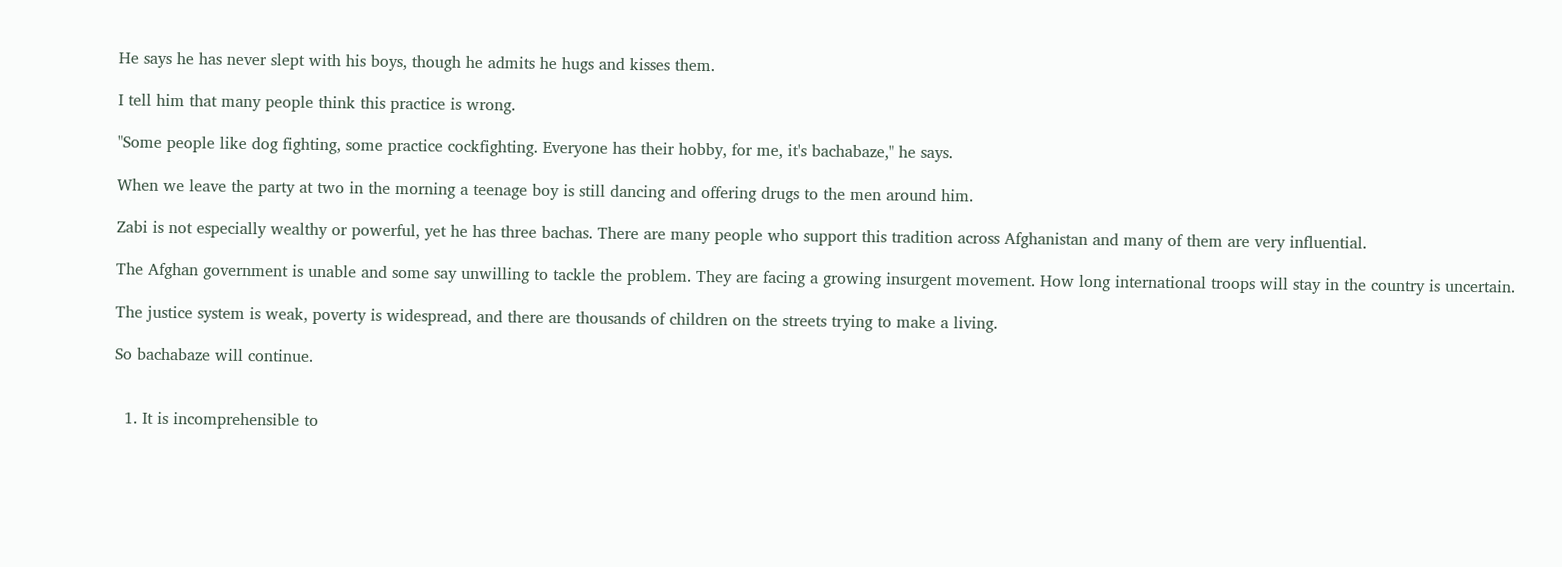He says he has never slept with his boys, though he admits he hugs and kisses them.

I tell him that many people think this practice is wrong.

"Some people like dog fighting, some practice cockfighting. Everyone has their hobby, for me, it's bachabaze," he says.

When we leave the party at two in the morning a teenage boy is still dancing and offering drugs to the men around him.

Zabi is not especially wealthy or powerful, yet he has three bachas. There are many people who support this tradition across Afghanistan and many of them are very influential.

The Afghan government is unable and some say unwilling to tackle the problem. They are facing a growing insurgent movement. How long international troops will stay in the country is uncertain.

The justice system is weak, poverty is widespread, and there are thousands of children on the streets trying to make a living.

So bachabaze will continue.


  1. It is incomprehensible to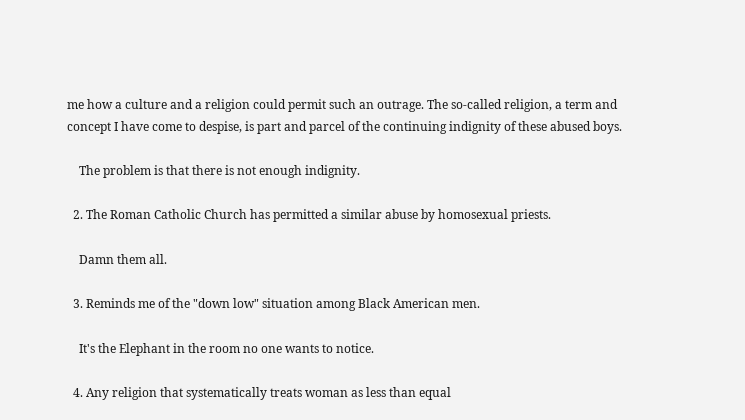me how a culture and a religion could permit such an outrage. The so-called religion, a term and concept I have come to despise, is part and parcel of the continuing indignity of these abused boys.

    The problem is that there is not enough indignity.

  2. The Roman Catholic Church has permitted a similar abuse by homosexual priests.

    Damn them all.

  3. Reminds me of the "down low" situation among Black American men.

    It's the Elephant in the room no one wants to notice.

  4. Any religion that systematically treats woman as less than equal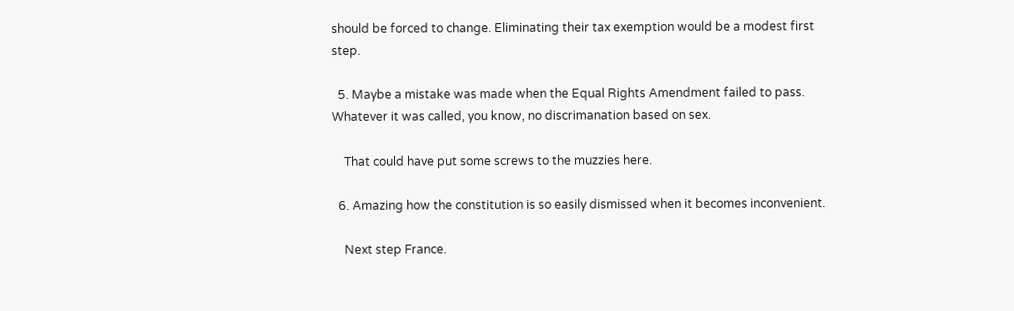should be forced to change. Eliminating their tax exemption would be a modest first step.

  5. Maybe a mistake was made when the Equal Rights Amendment failed to pass. Whatever it was called, you know, no discrimanation based on sex.

    That could have put some screws to the muzzies here.

  6. Amazing how the constitution is so easily dismissed when it becomes inconvenient.

    Next step France.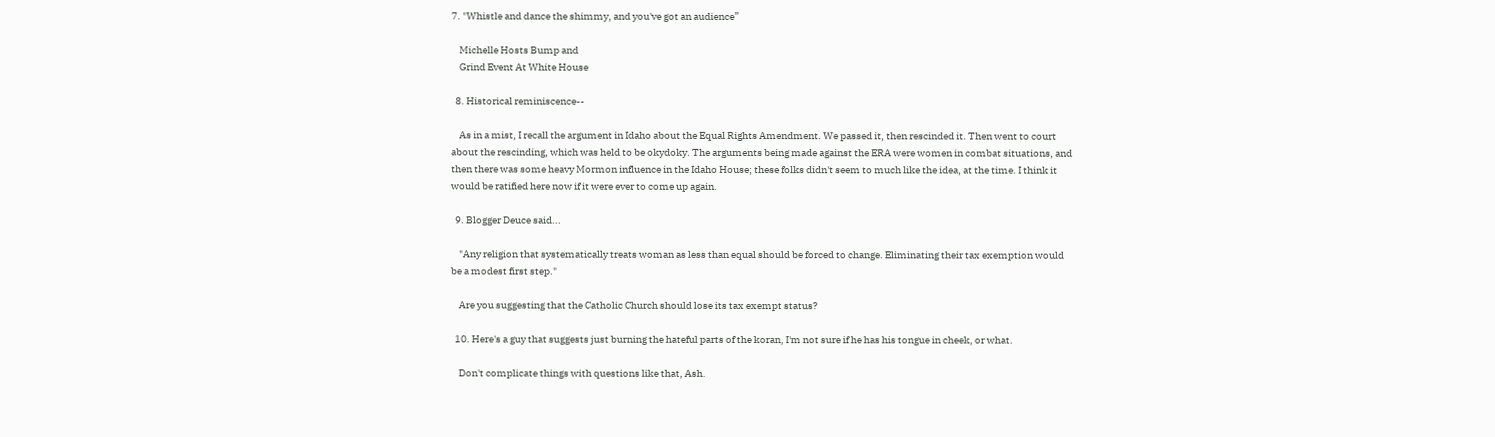7. "Whistle and dance the shimmy, and you've got an audience”

    Michelle Hosts Bump and
    Grind Event At White House

  8. Historical reminiscence--

    As in a mist, I recall the argument in Idaho about the Equal Rights Amendment. We passed it, then rescinded it. Then went to court about the rescinding, which was held to be okydoky. The arguments being made against the ERA were women in combat situations, and then there was some heavy Mormon influence in the Idaho House; these folks didn't seem to much like the idea, at the time. I think it would be ratified here now if it were ever to come up again.

  9. Blogger Deuce said...

    "Any religion that systematically treats woman as less than equal should be forced to change. Eliminating their tax exemption would be a modest first step."

    Are you suggesting that the Catholic Church should lose its tax exempt status?

  10. Here's a guy that suggests just burning the hateful parts of the koran, I'm not sure if he has his tongue in cheek, or what.

    Don't complicate things with questions like that, Ash.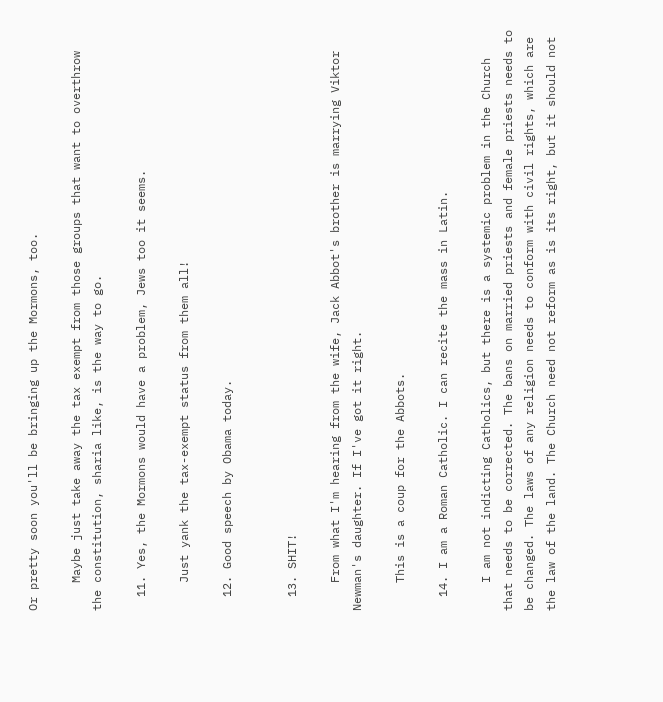Or pretty soon you'll be bringing up the Mormons, too.

    Maybe just take away the tax exempt from those groups that want to overthrow the constitution, sharia like, is the way to go.

  11. Yes, the Mormons would have a problem, Jews too it seems.

    Just yank the tax-exempt status from them all!

  12. Good speech by Obama today.


  13. SHIT!

    From what I'm hearing from the wife, Jack Abbot's brother is marrying Viktor Newman's daughter. If I've got it right.

    This is a coup for the Abbots.

  14. I am a Roman Catholic. I can recite the mass in Latin.

    I am not indicting Catholics, but there is a systemic problem in the Church that needs to be corrected. The bans on married priests and female priests needs to be changed. The laws of any religion needs to conform with civil rights, which are the law of the land. The Church need not reform as is its right, but it should not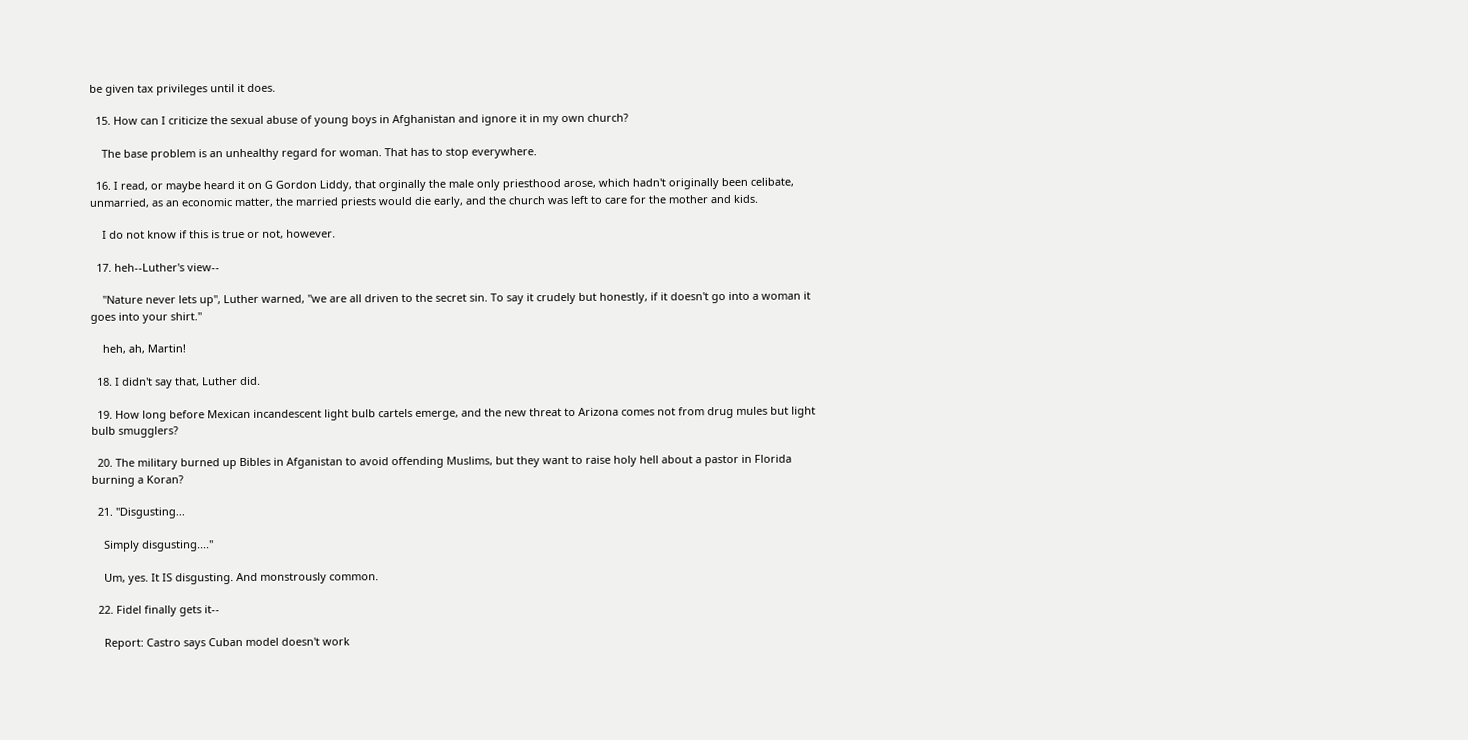be given tax privileges until it does.

  15. How can I criticize the sexual abuse of young boys in Afghanistan and ignore it in my own church?

    The base problem is an unhealthy regard for woman. That has to stop everywhere.

  16. I read, or maybe heard it on G Gordon Liddy, that orginally the male only priesthood arose, which hadn't originally been celibate, unmarried, as an economic matter, the married priests would die early, and the church was left to care for the mother and kids.

    I do not know if this is true or not, however.

  17. heh--Luther's view--

    "Nature never lets up", Luther warned, "we are all driven to the secret sin. To say it crudely but honestly, if it doesn't go into a woman it goes into your shirt."

    heh, ah, Martin!

  18. I didn't say that, Luther did.

  19. How long before Mexican incandescent light bulb cartels emerge, and the new threat to Arizona comes not from drug mules but light bulb smugglers?

  20. The military burned up Bibles in Afganistan to avoid offending Muslims, but they want to raise holy hell about a pastor in Florida burning a Koran?

  21. "Disgusting...

    Simply disgusting...."

    Um, yes. It IS disgusting. And monstrously common.

  22. Fidel finally gets it--

    Report: Castro says Cuban model doesn't work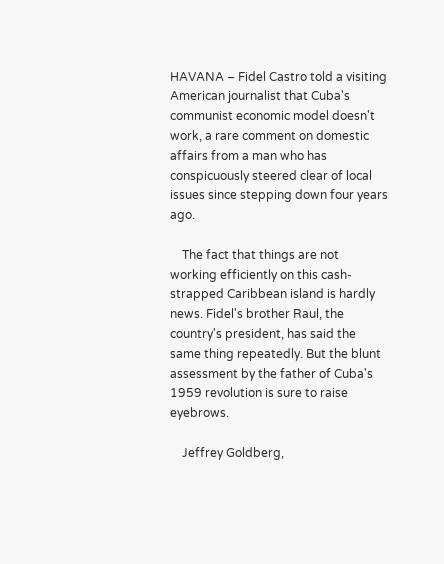HAVANA – Fidel Castro told a visiting American journalist that Cuba's communist economic model doesn't work, a rare comment on domestic affairs from a man who has conspicuously steered clear of local issues since stepping down four years ago.

    The fact that things are not working efficiently on this cash-strapped Caribbean island is hardly news. Fidel's brother Raul, the country's president, has said the same thing repeatedly. But the blunt assessment by the father of Cuba's 1959 revolution is sure to raise eyebrows.

    Jeffrey Goldberg,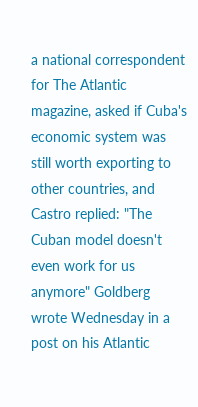a national correspondent for The Atlantic magazine, asked if Cuba's economic system was still worth exporting to other countries, and Castro replied: "The Cuban model doesn't even work for us anymore" Goldberg wrote Wednesday in a post on his Atlantic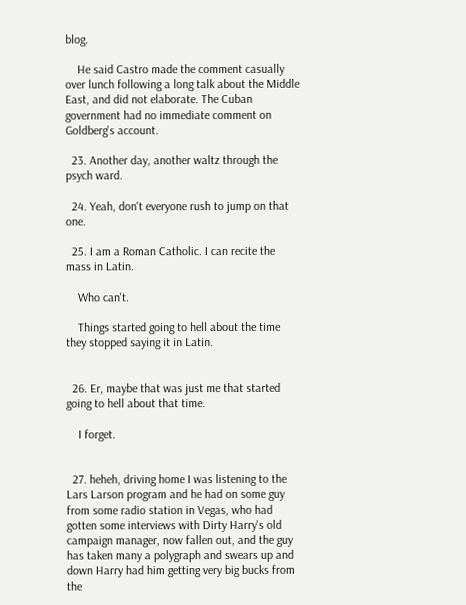blog.

    He said Castro made the comment casually over lunch following a long talk about the Middle East, and did not elaborate. The Cuban government had no immediate comment on Goldberg's account.

  23. Another day, another waltz through the psych ward.

  24. Yeah, don't everyone rush to jump on that one.

  25. I am a Roman Catholic. I can recite the mass in Latin.

    Who can't.

    Things started going to hell about the time they stopped saying it in Latin.


  26. Er, maybe that was just me that started going to hell about that time.

    I forget.


  27. heheh, driving home I was listening to the Lars Larson program and he had on some guy from some radio station in Vegas, who had gotten some interviews with Dirty Harry's old campaign manager, now fallen out, and the guy has taken many a polygraph and swears up and down Harry had him getting very big bucks from the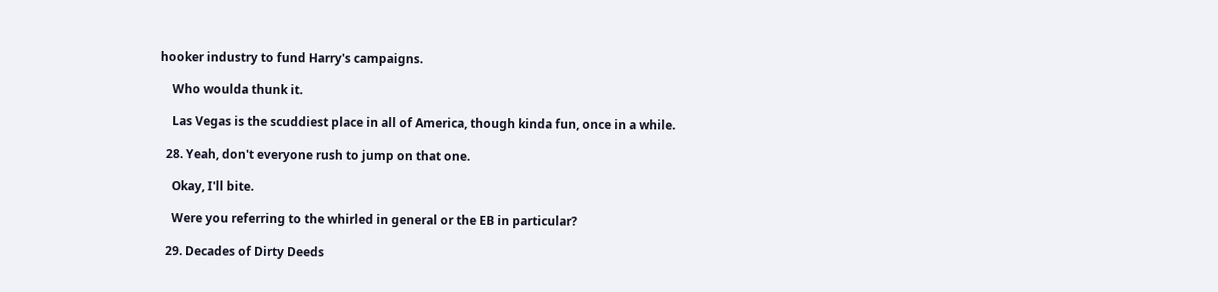hooker industry to fund Harry's campaigns.

    Who woulda thunk it.

    Las Vegas is the scuddiest place in all of America, though kinda fun, once in a while.

  28. Yeah, don't everyone rush to jump on that one.

    Okay, I'll bite.

    Were you referring to the whirled in general or the EB in particular?

  29. Decades of Dirty Deeds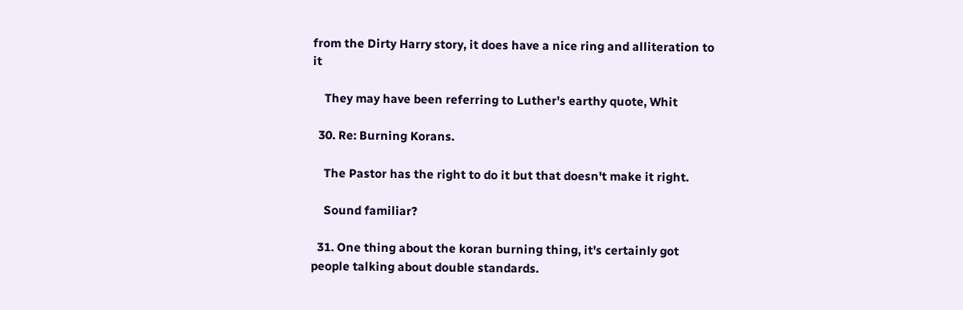from the Dirty Harry story, it does have a nice ring and alliteration to it

    They may have been referring to Luther's earthy quote, Whit

  30. Re: Burning Korans.

    The Pastor has the right to do it but that doesn't make it right.

    Sound familiar?

  31. One thing about the koran burning thing, it's certainly got people talking about double standards.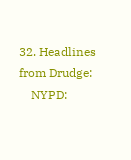32. Headlines from Drudge:
    NYPD: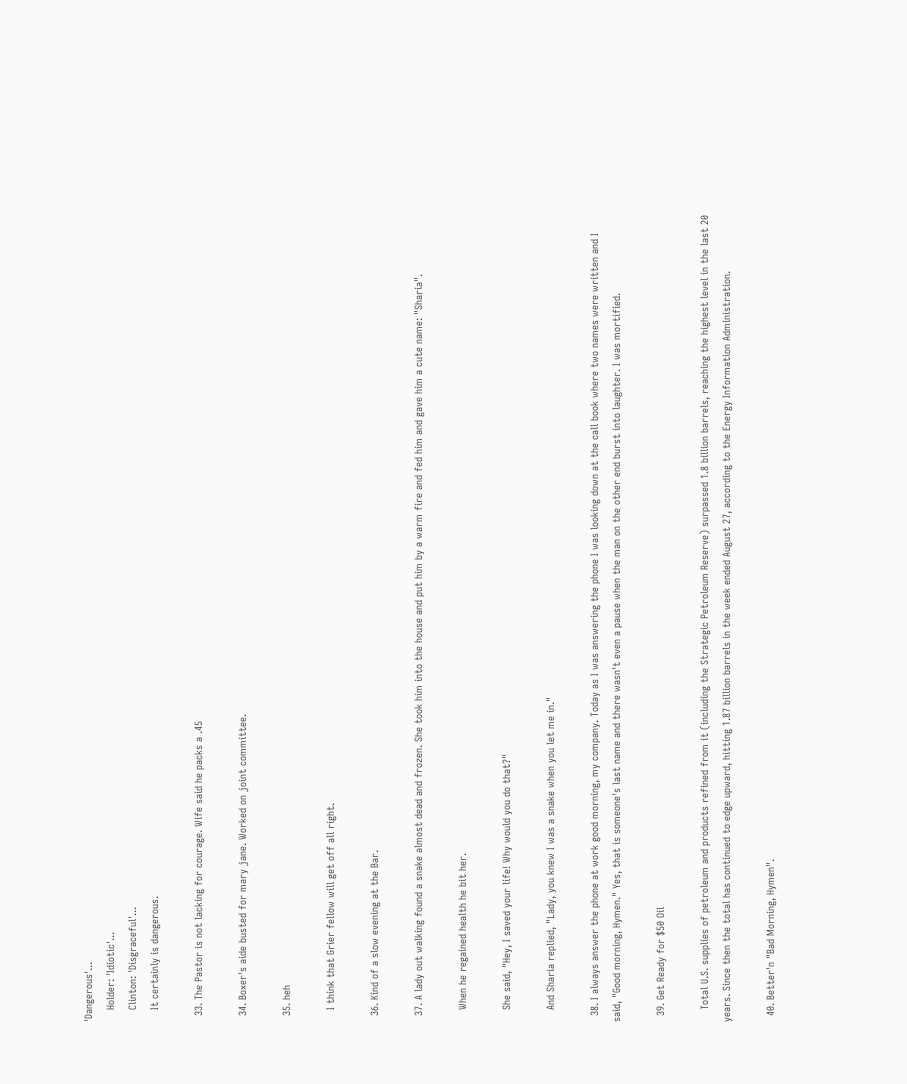'Dangerous'...
    Holder: 'Idiotic'...
    Clinton: 'Disgraceful'...
    It certainly is dangerous.

  33. The Pastor is not lacking for courage. Wife said he packs a .45

  34. Boxer's aide busted for mary jane. Worked on joint committee.

  35. heh

    I think that Grier fellow will get off all right.

  36. Kind of a slow evening at the Bar.

  37. A lady out walking found a snake almost dead and frozen. She took him into the house and put him by a warm fire and fed him and gave him a cute name: "Sharia".

    When he regained health he bit her.

    She said, "Hey, I saved your life! Why would you do that?"

    And Sharia replied, "Lady, you knew I was a snake when you let me in."

  38. I always answer the phone at work good morning, my company. Today as I was answering the phone I was looking down at the call book where two names were written and I said, "Good morning, Hymen." Yes, that is someone's last name and there wasn't even a pause when the man on the other end burst into laughter. I was mortified.

  39. Get Ready for $50 Oil

    Total U.S. supplies of petroleum and products refined from it (including the Strategic Petroleum Reserve) surpassed 1.8 billion barrels, reaching the highest level in the last 20 years. Since then the total has continued to edge upward, hitting 1.87 billion barrels in the week ended August 27, according to the Energy Information Administration.

  40. Better'n "Bad Morning, Hymen".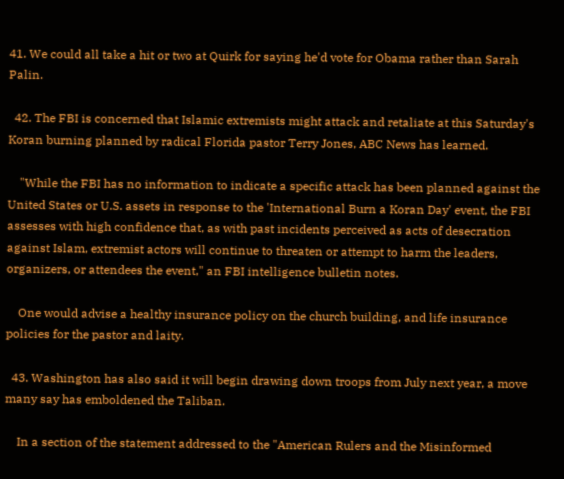41. We could all take a hit or two at Quirk for saying he'd vote for Obama rather than Sarah Palin.

  42. The FBI is concerned that Islamic extremists might attack and retaliate at this Saturday's Koran burning planned by radical Florida pastor Terry Jones, ABC News has learned.

    "While the FBI has no information to indicate a specific attack has been planned against the United States or U.S. assets in response to the 'International Burn a Koran Day' event, the FBI assesses with high confidence that, as with past incidents perceived as acts of desecration against Islam, extremist actors will continue to threaten or attempt to harm the leaders, organizers, or attendees the event," an FBI intelligence bulletin notes.

    One would advise a healthy insurance policy on the church building, and life insurance policies for the pastor and laity.

  43. Washington has also said it will begin drawing down troops from July next year, a move many say has emboldened the Taliban.

    In a section of the statement addressed to the "American Rulers and the Misinformed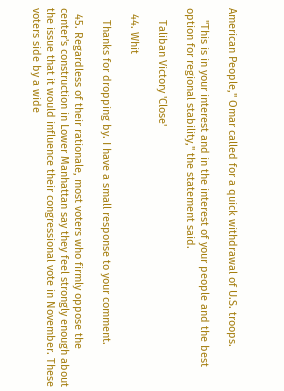American People," Omar called for a quick withdrawal of U.S. troops.

    "This is in your interest and in the interest of your people and the best option for regional stability," the statement said.

    Taliban Victory 'Close'

  44. Whit

    Thanks for dropping by. I have a small response to your comment.

  45. Regardless of their rationale, most voters who firmly oppose the center's construction in Lower Manhattan say they feel strongly enough about the issue that it would influence their congressional vote in November. These voters side by a wide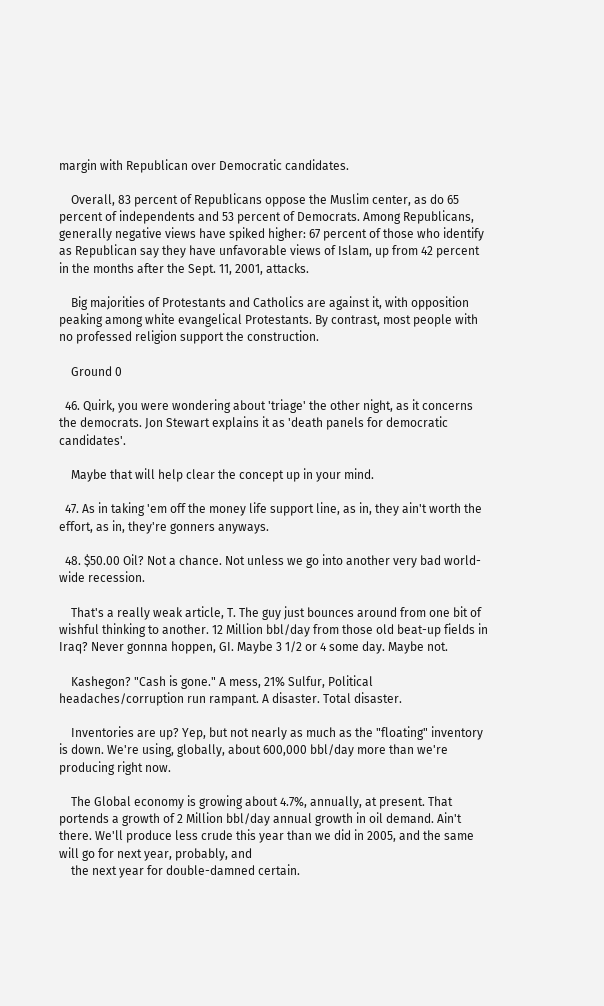margin with Republican over Democratic candidates.

    Overall, 83 percent of Republicans oppose the Muslim center, as do 65 percent of independents and 53 percent of Democrats. Among Republicans, generally negative views have spiked higher: 67 percent of those who identify as Republican say they have unfavorable views of Islam, up from 42 percent in the months after the Sept. 11, 2001, attacks.

    Big majorities of Protestants and Catholics are against it, with opposition peaking among white evangelical Protestants. By contrast, most people with no professed religion support the construction.

    Ground 0

  46. Quirk, you were wondering about 'triage' the other night, as it concerns the democrats. Jon Stewart explains it as 'death panels for democratic candidates'.

    Maybe that will help clear the concept up in your mind.

  47. As in taking 'em off the money life support line, as in, they ain't worth the effort, as in, they're gonners anyways.

  48. $50.00 Oil? Not a chance. Not unless we go into another very bad world-wide recession.

    That's a really weak article, T. The guy just bounces around from one bit of wishful thinking to another. 12 Million bbl/day from those old beat-up fields in Iraq? Never gonnna hoppen, GI. Maybe 3 1/2 or 4 some day. Maybe not.

    Kashegon? "Cash is gone." A mess, 21% Sulfur, Political headaches/corruption run rampant. A disaster. Total disaster.

    Inventories are up? Yep, but not nearly as much as the "floating" inventory is down. We're using, globally, about 600,000 bbl/day more than we're producing right now.

    The Global economy is growing about 4.7%, annually, at present. That portends a growth of 2 Million bbl/day annual growth in oil demand. Ain't there. We'll produce less crude this year than we did in 2005, and the same will go for next year, probably, and
    the next year for double-damned certain.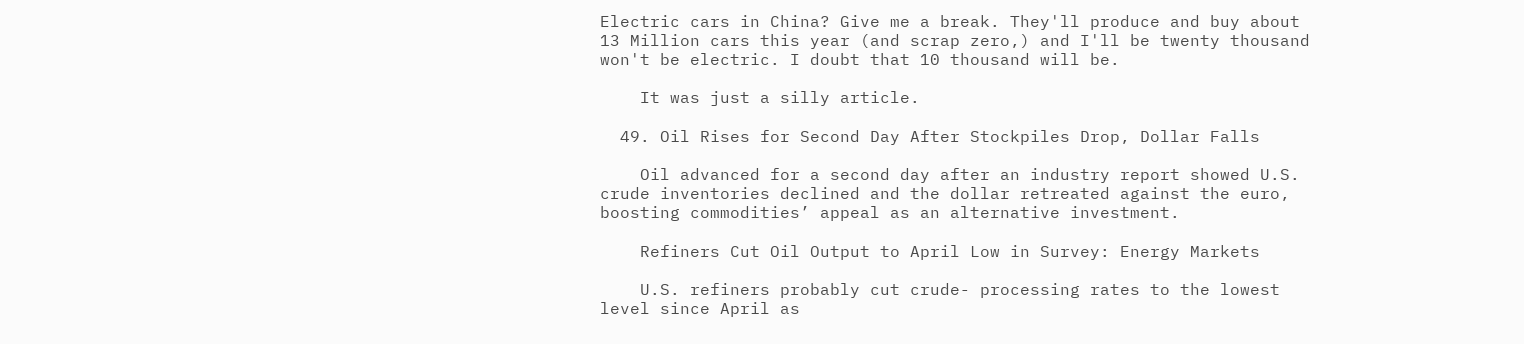Electric cars in China? Give me a break. They'll produce and buy about 13 Million cars this year (and scrap zero,) and I'll be twenty thousand won't be electric. I doubt that 10 thousand will be.

    It was just a silly article.

  49. Oil Rises for Second Day After Stockpiles Drop, Dollar Falls

    Oil advanced for a second day after an industry report showed U.S. crude inventories declined and the dollar retreated against the euro, boosting commodities’ appeal as an alternative investment.

    Refiners Cut Oil Output to April Low in Survey: Energy Markets

    U.S. refiners probably cut crude- processing rates to the lowest level since April as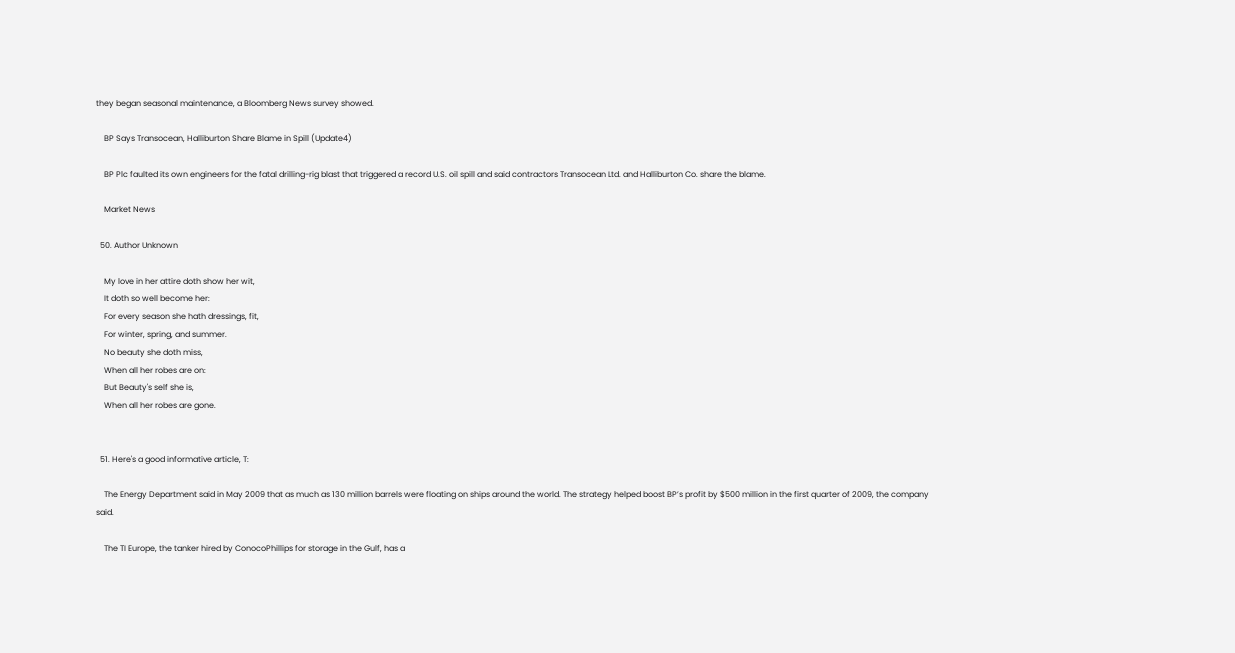they began seasonal maintenance, a Bloomberg News survey showed.

    BP Says Transocean, Halliburton Share Blame in Spill (Update4)

    BP Plc faulted its own engineers for the fatal drilling-rig blast that triggered a record U.S. oil spill and said contractors Transocean Ltd. and Halliburton Co. share the blame.

    Market News

  50. Author Unknown

    My love in her attire doth show her wit,
    It doth so well become her:
    For every season she hath dressings, fit,
    For winter, spring, and summer.
    No beauty she doth miss,
    When all her robes are on:
    But Beauty's self she is,
    When all her robes are gone.


  51. Here's a good informative article, T:

    The Energy Department said in May 2009 that as much as 130 million barrels were floating on ships around the world. The strategy helped boost BP’s profit by $500 million in the first quarter of 2009, the company said.

    The TI Europe, the tanker hired by ConocoPhillips for storage in the Gulf, has a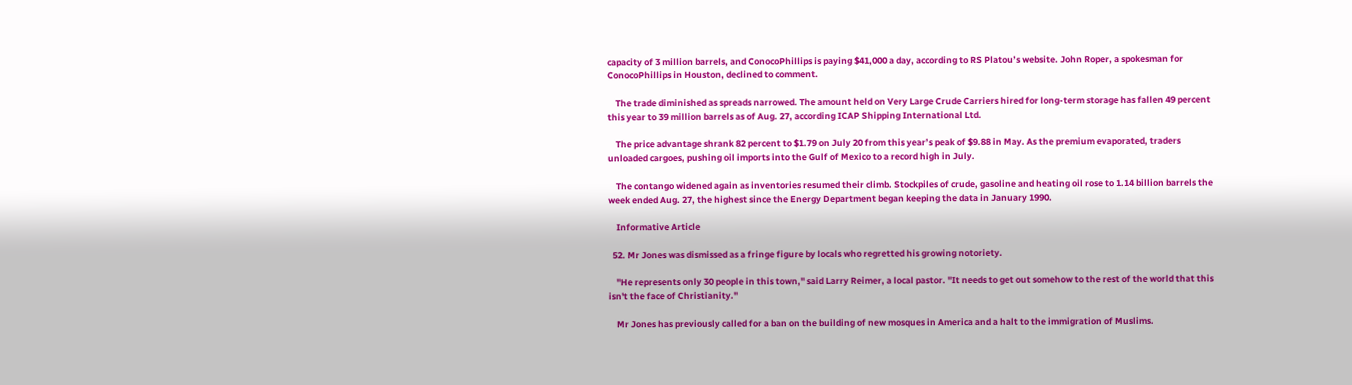capacity of 3 million barrels, and ConocoPhillips is paying $41,000 a day, according to RS Platou’s website. John Roper, a spokesman for ConocoPhillips in Houston, declined to comment.

    The trade diminished as spreads narrowed. The amount held on Very Large Crude Carriers hired for long-term storage has fallen 49 percent this year to 39 million barrels as of Aug. 27, according ICAP Shipping International Ltd.

    The price advantage shrank 82 percent to $1.79 on July 20 from this year’s peak of $9.88 in May. As the premium evaporated, traders unloaded cargoes, pushing oil imports into the Gulf of Mexico to a record high in July.

    The contango widened again as inventories resumed their climb. Stockpiles of crude, gasoline and heating oil rose to 1.14 billion barrels the week ended Aug. 27, the highest since the Energy Department began keeping the data in January 1990.

    Informative Article

  52. Mr Jones was dismissed as a fringe figure by locals who regretted his growing notoriety.

    ''He represents only 30 people in this town,'' said Larry Reimer, a local pastor. ''It needs to get out somehow to the rest of the world that this isn't the face of Christianity.''

    Mr Jones has previously called for a ban on the building of new mosques in America and a halt to the immigration of Muslims.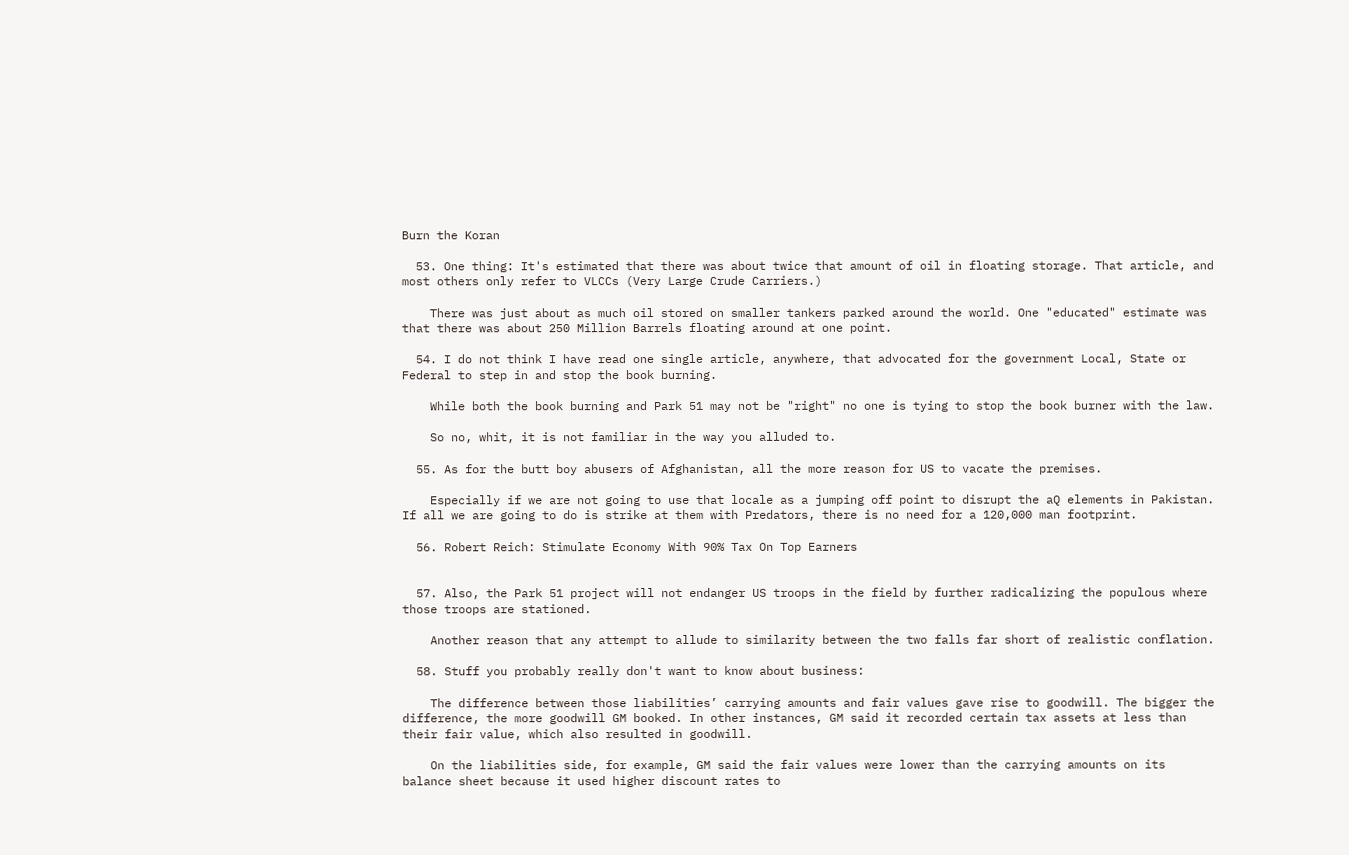Burn the Koran

  53. One thing: It's estimated that there was about twice that amount of oil in floating storage. That article, and most others only refer to VLCCs (Very Large Crude Carriers.)

    There was just about as much oil stored on smaller tankers parked around the world. One "educated" estimate was that there was about 250 Million Barrels floating around at one point.

  54. I do not think I have read one single article, anywhere, that advocated for the government Local, State or Federal to step in and stop the book burning.

    While both the book burning and Park 51 may not be "right" no one is tying to stop the book burner with the law.

    So no, whit, it is not familiar in the way you alluded to.

  55. As for the butt boy abusers of Afghanistan, all the more reason for US to vacate the premises.

    Especially if we are not going to use that locale as a jumping off point to disrupt the aQ elements in Pakistan. If all we are going to do is strike at them with Predators, there is no need for a 120,000 man footprint.

  56. Robert Reich: Stimulate Economy With 90% Tax On Top Earners


  57. Also, the Park 51 project will not endanger US troops in the field by further radicalizing the populous where those troops are stationed.

    Another reason that any attempt to allude to similarity between the two falls far short of realistic conflation.

  58. Stuff you probably really don't want to know about business:

    The difference between those liabilities’ carrying amounts and fair values gave rise to goodwill. The bigger the difference, the more goodwill GM booked. In other instances, GM said it recorded certain tax assets at less than their fair value, which also resulted in goodwill.

    On the liabilities side, for example, GM said the fair values were lower than the carrying amounts on its balance sheet because it used higher discount rates to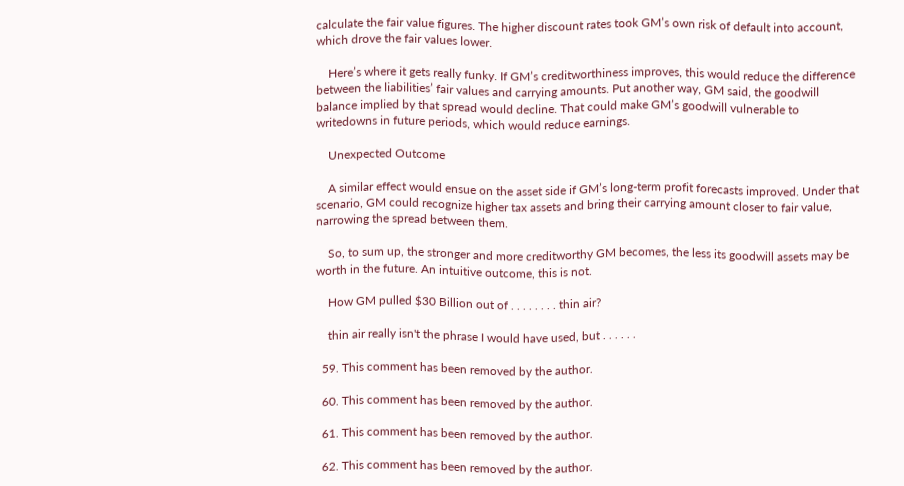calculate the fair value figures. The higher discount rates took GM’s own risk of default into account, which drove the fair values lower.

    Here’s where it gets really funky. If GM’s creditworthiness improves, this would reduce the difference between the liabilities’ fair values and carrying amounts. Put another way, GM said, the goodwill balance implied by that spread would decline. That could make GM’s goodwill vulnerable to writedowns in future periods, which would reduce earnings.

    Unexpected Outcome

    A similar effect would ensue on the asset side if GM’s long-term profit forecasts improved. Under that scenario, GM could recognize higher tax assets and bring their carrying amount closer to fair value, narrowing the spread between them.

    So, to sum up, the stronger and more creditworthy GM becomes, the less its goodwill assets may be worth in the future. An intuitive outcome, this is not.

    How GM pulled $30 Billion out of . . . . . . . . thin air?

    thin air really isn't the phrase I would have used, but . . . . . .

  59. This comment has been removed by the author.

  60. This comment has been removed by the author.

  61. This comment has been removed by the author.

  62. This comment has been removed by the author.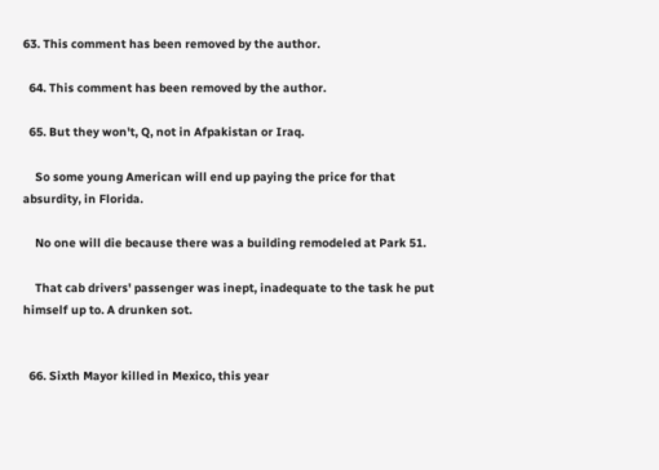63. This comment has been removed by the author.

  64. This comment has been removed by the author.

  65. But they won't, Q, not in Afpakistan or Iraq.

    So some young American will end up paying the price for that absurdity, in Florida.

    No one will die because there was a building remodeled at Park 51.

    That cab drivers' passenger was inept, inadequate to the task he put himself up to. A drunken sot.


  66. Sixth Mayor killed in Mexico, this year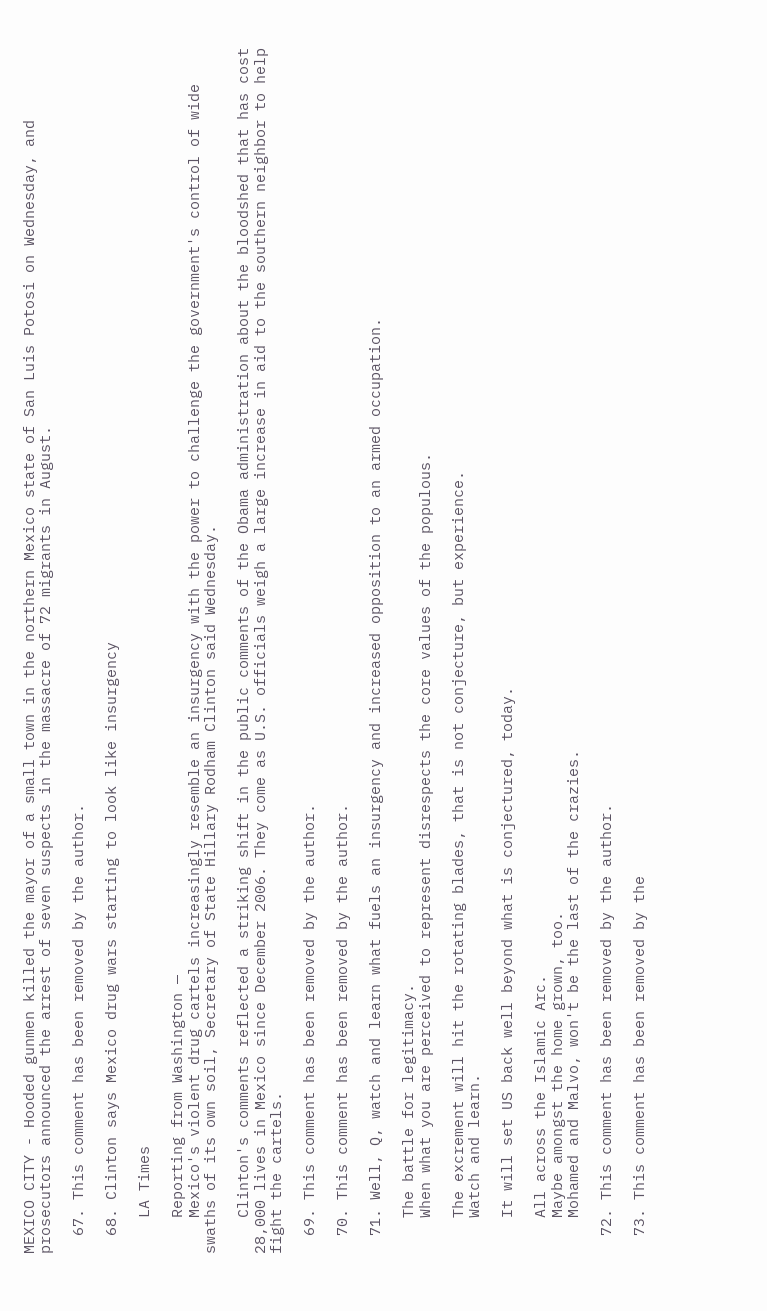MEXICO CITY - Hooded gunmen killed the mayor of a small town in the northern Mexico state of San Luis Potosi on Wednesday, and prosecutors announced the arrest of seven suspects in the massacre of 72 migrants in August.

  67. This comment has been removed by the author.

  68. Clinton says Mexico drug wars starting to look like insurgency

    LA Times

    Reporting from Washington —
    Mexico's violent drug cartels increasingly resemble an insurgency with the power to challenge the government's control of wide swaths of its own soil, Secretary of State Hillary Rodham Clinton said Wednesday.

    Clinton's comments reflected a striking shift in the public comments of the Obama administration about the bloodshed that has cost 28,000 lives in Mexico since December 2006. They come as U.S. officials weigh a large increase in aid to the southern neighbor to help fight the cartels.

  69. This comment has been removed by the author.

  70. This comment has been removed by the author.

  71. Well, Q, watch and learn what fuels an insurgency and increased opposition to an armed occupation.

    The battle for legitimacy.
    When what you are perceived to represent disrespects the core values of the populous.

    The excrement will hit the rotating blades, that is not conjecture, but experience.
    Watch and learn.

    It will set US back well beyond what is conjectured, today.

    All across the Islamic Arc.
    Maybe amongst the home grown, too.
    Mohamed and Malvo, won't be the last of the crazies.

  72. This comment has been removed by the author.

  73. This comment has been removed by the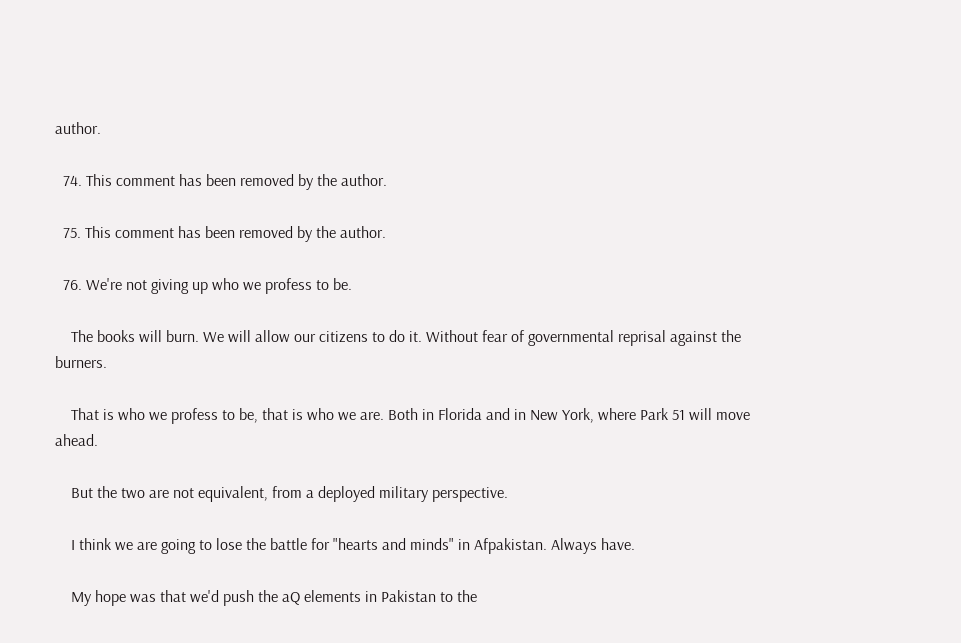author.

  74. This comment has been removed by the author.

  75. This comment has been removed by the author.

  76. We're not giving up who we profess to be.

    The books will burn. We will allow our citizens to do it. Without fear of governmental reprisal against the burners.

    That is who we profess to be, that is who we are. Both in Florida and in New York, where Park 51 will move ahead.

    But the two are not equivalent, from a deployed military perspective.

    I think we are going to lose the battle for "hearts and minds" in Afpakistan. Always have.

    My hope was that we'd push the aQ elements in Pakistan to the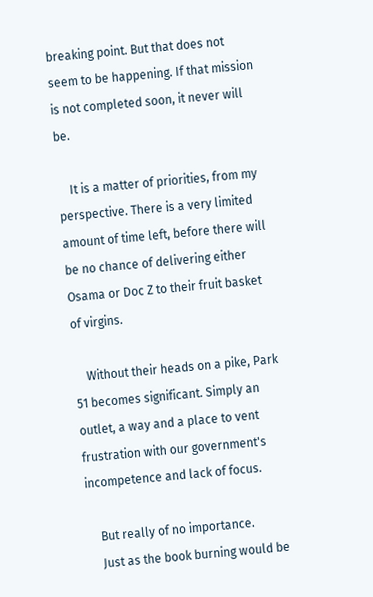breaking point. But that does not seem to be happening. If that mission is not completed soon, it never will be.

    It is a matter of priorities, from my perspective. There is a very limited amount of time left, before there will be no chance of delivering either Osama or Doc Z to their fruit basket of virgins.

    Without their heads on a pike, Park 51 becomes significant. Simply an outlet, a way and a place to vent frustration with our government's incompetence and lack of focus.

    But really of no importance.
    Just as the book burning would be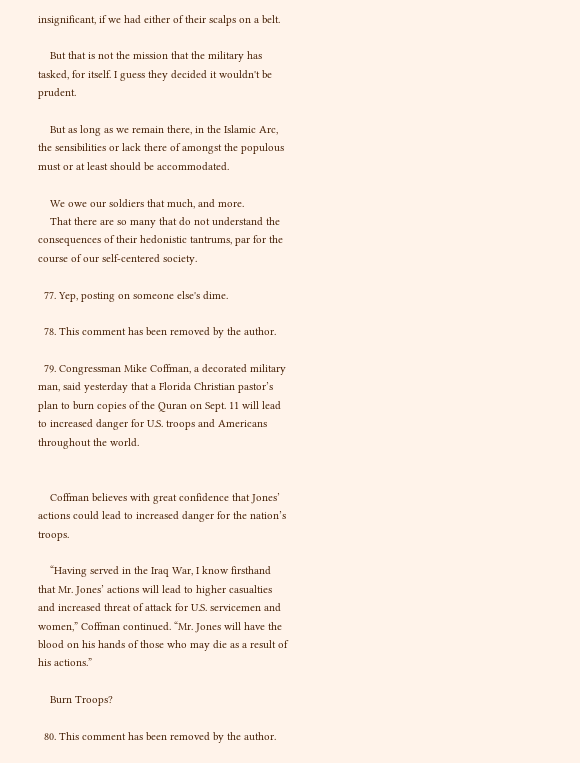insignificant, if we had either of their scalps on a belt.

    But that is not the mission that the military has tasked, for itself. I guess they decided it wouldn't be prudent.

    But as long as we remain there, in the Islamic Arc, the sensibilities or lack there of amongst the populous must or at least should be accommodated.

    We owe our soldiers that much, and more.
    That there are so many that do not understand the consequences of their hedonistic tantrums, par for the course of our self-centered society.

  77. Yep, posting on someone else's dime.

  78. This comment has been removed by the author.

  79. Congressman Mike Coffman, a decorated military man, said yesterday that a Florida Christian pastor’s plan to burn copies of the Quran on Sept. 11 will lead to increased danger for U.S. troops and Americans throughout the world.


    Coffman believes with great confidence that Jones’ actions could lead to increased danger for the nation’s troops.

    “Having served in the Iraq War, I know firsthand that Mr. Jones’ actions will lead to higher casualties and increased threat of attack for U.S. servicemen and women,” Coffman continued. “Mr. Jones will have the blood on his hands of those who may die as a result of his actions.”

    Burn Troops?

  80. This comment has been removed by the author.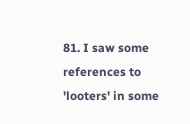81. I saw some references to 'looters' in some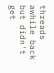threads awhile back but didn't get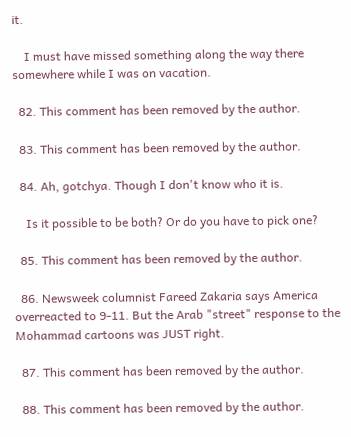it.

    I must have missed something along the way there somewhere while I was on vacation.

  82. This comment has been removed by the author.

  83. This comment has been removed by the author.

  84. Ah, gotchya. Though I don't know who it is.

    Is it possible to be both? Or do you have to pick one?

  85. This comment has been removed by the author.

  86. Newsweek columnist Fareed Zakaria says America overreacted to 9-11. But the Arab "street" response to the Mohammad cartoons was JUST right.

  87. This comment has been removed by the author.

  88. This comment has been removed by the author.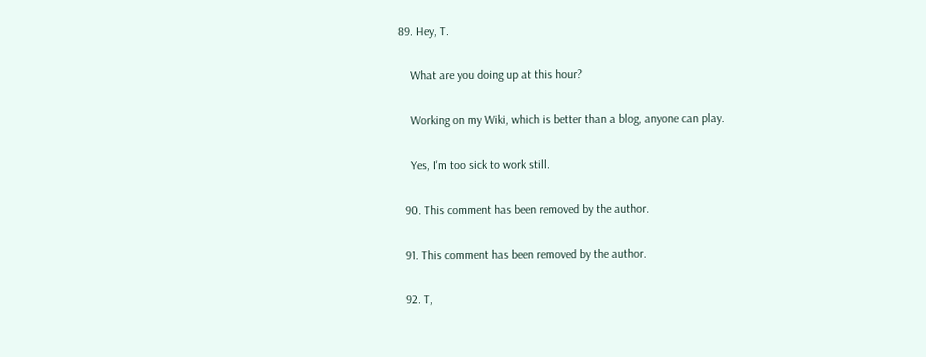89. Hey, T.

    What are you doing up at this hour?

    Working on my Wiki, which is better than a blog, anyone can play.

    Yes, I'm too sick to work still.

  90. This comment has been removed by the author.

  91. This comment has been removed by the author.

  92. T,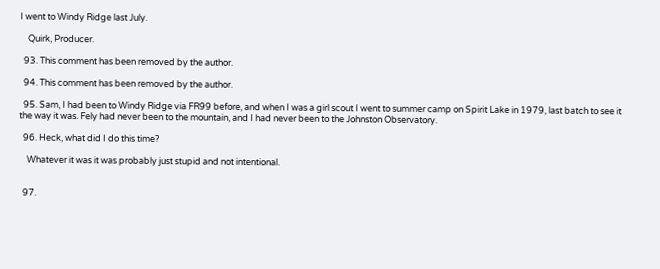I went to Windy Ridge last July.

    Quirk, Producer.

  93. This comment has been removed by the author.

  94. This comment has been removed by the author.

  95. Sam, I had been to Windy Ridge via FR99 before, and when I was a girl scout I went to summer camp on Spirit Lake in 1979, last batch to see it the way it was. Fely had never been to the mountain, and I had never been to the Johnston Observatory.

  96. Heck, what did I do this time?

    Whatever it was it was probably just stupid and not intentional.


  97.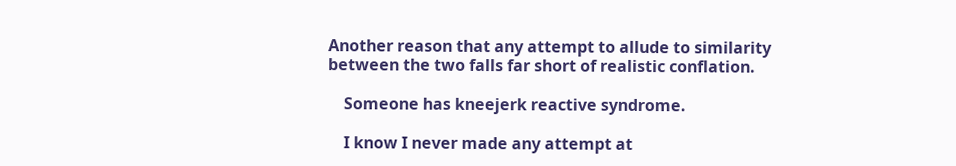Another reason that any attempt to allude to similarity between the two falls far short of realistic conflation.

    Someone has kneejerk reactive syndrome.

    I know I never made any attempt at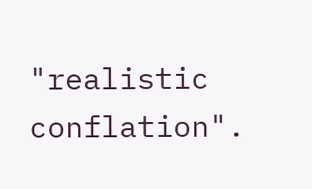"realistic conflation".